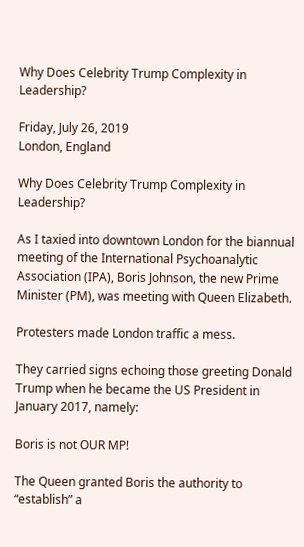Why Does Celebrity Trump Complexity in Leadership?

Friday, July 26, 2019
London, England

Why Does Celebrity Trump Complexity in Leadership?

As I taxied into downtown London for the biannual meeting of the International Psychoanalytic Association (IPA), Boris Johnson, the new Prime Minister (PM), was meeting with Queen Elizabeth.

Protesters made London traffic a mess.

They carried signs echoing those greeting Donald Trump when he became the US President in January 2017, namely:

Boris is not OUR MP!

The Queen granted Boris the authority to “establish” a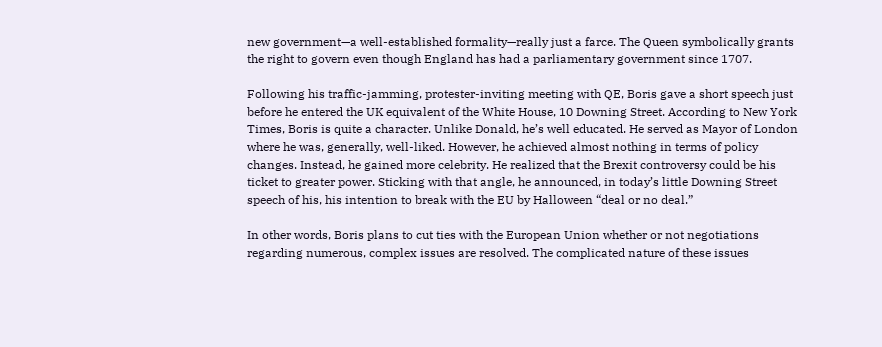new government—a well-established formality—really just a farce. The Queen symbolically grants the right to govern even though England has had a parliamentary government since 1707.

Following his traffic-jamming, protester-inviting meeting with QE, Boris gave a short speech just before he entered the UK equivalent of the White House, 10 Downing Street. According to New York Times, Boris is quite a character. Unlike Donald, he’s well educated. He served as Mayor of London where he was, generally, well-liked. However, he achieved almost nothing in terms of policy changes. Instead, he gained more celebrity. He realized that the Brexit controversy could be his ticket to greater power. Sticking with that angle, he announced, in today’s little Downing Street speech of his, his intention to break with the EU by Halloween “deal or no deal.”

In other words, Boris plans to cut ties with the European Union whether or not negotiations regarding numerous, complex issues are resolved. The complicated nature of these issues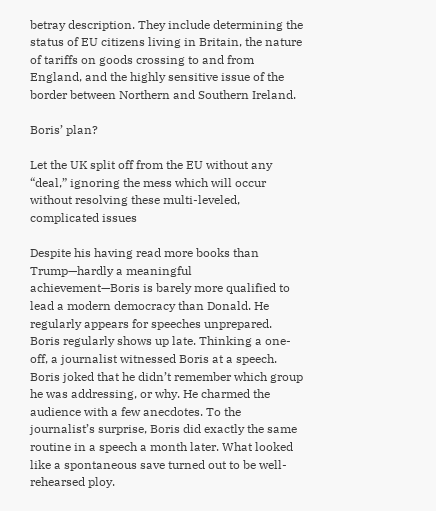betray description. They include determining the status of EU citizens living in Britain, the nature of tariffs on goods crossing to and from England, and the highly sensitive issue of the border between Northern and Southern Ireland.

Boris’ plan?

Let the UK split off from the EU without any “deal,” ignoring the mess which will occur without resolving these multi-leveled, complicated issues

Despite his having read more books than Trump—hardly a meaningful achievement—Boris is barely more qualified to lead a modern democracy than Donald. He regularly appears for speeches unprepared. Boris regularly shows up late. Thinking a one-off, a journalist witnessed Boris at a speech. Boris joked that he didn’t remember which group he was addressing, or why. He charmed the audience with a few anecdotes. To the journalist’s surprise, Boris did exactly the same routine in a speech a month later. What looked like a spontaneous save turned out to be well-rehearsed ploy.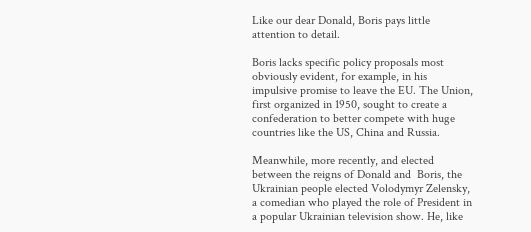Like our dear Donald, Boris pays little attention to detail.

Boris lacks specific policy proposals most obviously evident, for example, in his impulsive promise to leave the EU. The Union, first organized in 1950, sought to create a confederation to better compete with huge countries like the US, China and Russia.

Meanwhile, more recently, and elected between the reigns of Donald and  Boris, the Ukrainian people elected Volodymyr Zelensky, a comedian who played the role of President in a popular Ukrainian television show. He, like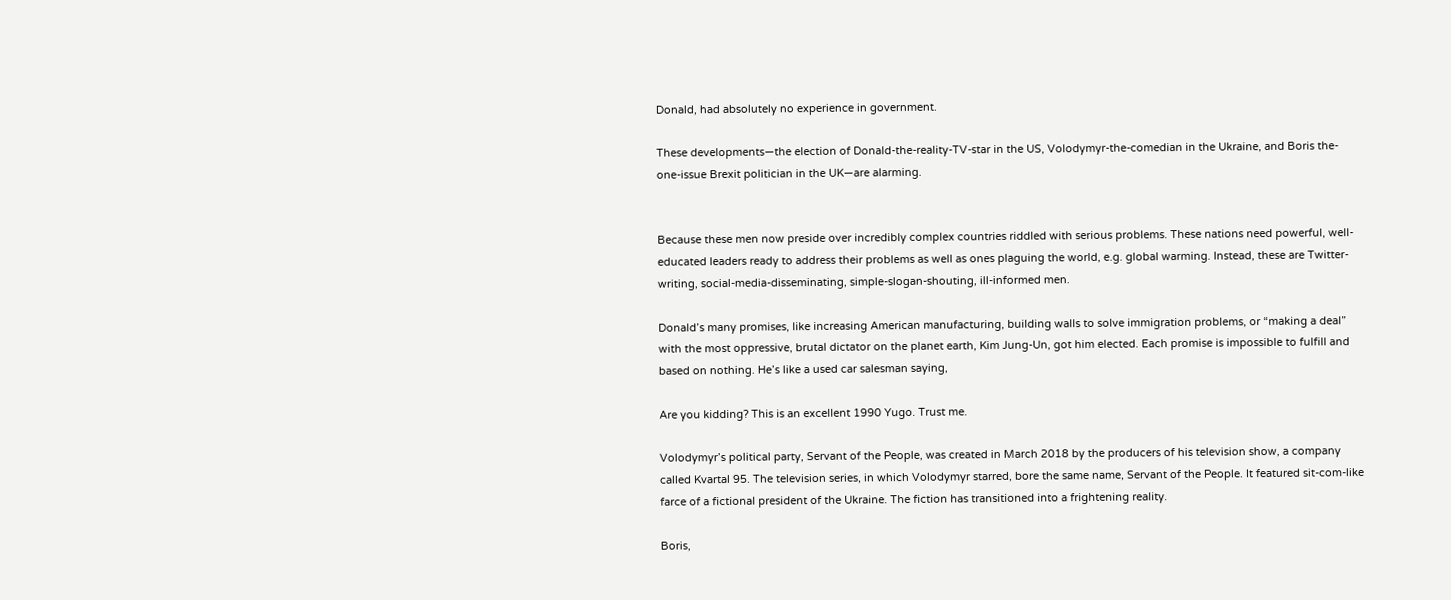Donald, had absolutely no experience in government.

These developments—the election of Donald-the-reality-TV-star in the US, Volodymyr-the-comedian in the Ukraine, and Boris the-one-issue Brexit politician in the UK—are alarming.


Because these men now preside over incredibly complex countries riddled with serious problems. These nations need powerful, well-educated leaders ready to address their problems as well as ones plaguing the world, e.g. global warming. Instead, these are Twitter-writing, social-media-disseminating, simple-slogan-shouting, ill-informed men.

Donald’s many promises, like increasing American manufacturing, building walls to solve immigration problems, or “making a deal” with the most oppressive, brutal dictator on the planet earth, Kim Jung-Un, got him elected. Each promise is impossible to fulfill and based on nothing. He’s like a used car salesman saying,

Are you kidding? This is an excellent 1990 Yugo. Trust me.

Volodymyr’s political party, Servant of the People, was created in March 2018 by the producers of his television show, a company called Kvartal 95. The television series, in which Volodymyr starred, bore the same name, Servant of the People. It featured sit-com-like farce of a fictional president of the Ukraine. The fiction has transitioned into a frightening reality.

Boris,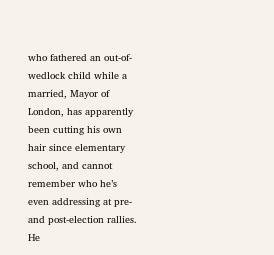who fathered an out-of-wedlock child while a married, Mayor of London, has apparently been cutting his own hair since elementary school, and cannot remember who he’s even addressing at pre- and post-election rallies. He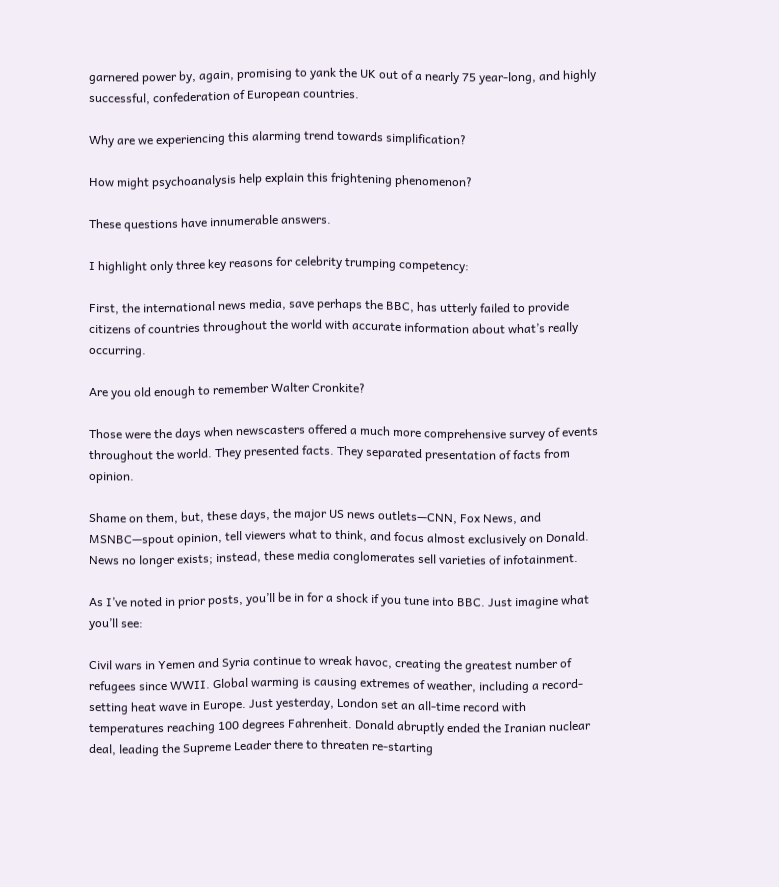garnered power by, again, promising to yank the UK out of a nearly 75 year-long, and highly successful, confederation of European countries.

Why are we experiencing this alarming trend towards simplification?

How might psychoanalysis help explain this frightening phenomenon?

These questions have innumerable answers.

I highlight only three key reasons for celebrity trumping competency:

First, the international news media, save perhaps the BBC, has utterly failed to provide citizens of countries throughout the world with accurate information about what’s really occurring.

Are you old enough to remember Walter Cronkite?

Those were the days when newscasters offered a much more comprehensive survey of events throughout the world. They presented facts. They separated presentation of facts from opinion.

Shame on them, but, these days, the major US news outlets—CNN, Fox News, and MSNBC—spout opinion, tell viewers what to think, and focus almost exclusively on Donald. News no longer exists; instead, these media conglomerates sell varieties of infotainment.

As I’ve noted in prior posts, you’ll be in for a shock if you tune into BBC. Just imagine what you’ll see:

Civil wars in Yemen and Syria continue to wreak havoc, creating the greatest number of refugees since WWII. Global warming is causing extremes of weather, including a record-setting heat wave in Europe. Just yesterday, London set an all-time record with temperatures reaching 100 degrees Fahrenheit. Donald abruptly ended the Iranian nuclear deal, leading the Supreme Leader there to threaten re-starting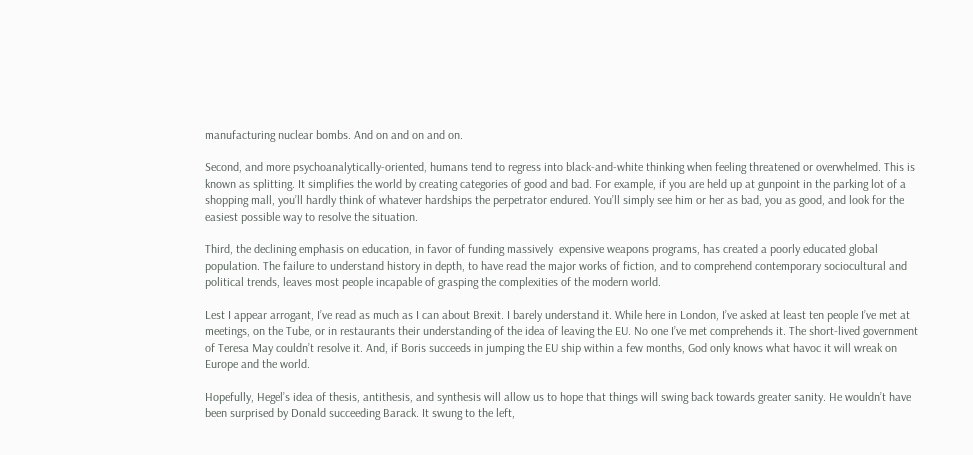manufacturing nuclear bombs. And on and on and on.

Second, and more psychoanalytically-oriented, humans tend to regress into black-and-white thinking when feeling threatened or overwhelmed. This is known as splitting. It simplifies the world by creating categories of good and bad. For example, if you are held up at gunpoint in the parking lot of a shopping mall, you’ll hardly think of whatever hardships the perpetrator endured. You’ll simply see him or her as bad, you as good, and look for the easiest possible way to resolve the situation.

Third, the declining emphasis on education, in favor of funding massively  expensive weapons programs, has created a poorly educated global population. The failure to understand history in depth, to have read the major works of fiction, and to comprehend contemporary sociocultural and political trends, leaves most people incapable of grasping the complexities of the modern world.

Lest I appear arrogant, I’ve read as much as I can about Brexit. I barely understand it. While here in London, I’ve asked at least ten people I’ve met at meetings, on the Tube, or in restaurants their understanding of the idea of leaving the EU. No one I’ve met comprehends it. The short-lived government of Teresa May couldn’t resolve it. And, if Boris succeeds in jumping the EU ship within a few months, God only knows what havoc it will wreak on Europe and the world.

Hopefully, Hegel’s idea of thesis, antithesis, and synthesis will allow us to hope that things will swing back towards greater sanity. He wouldn’t have been surprised by Donald succeeding Barack. It swung to the left,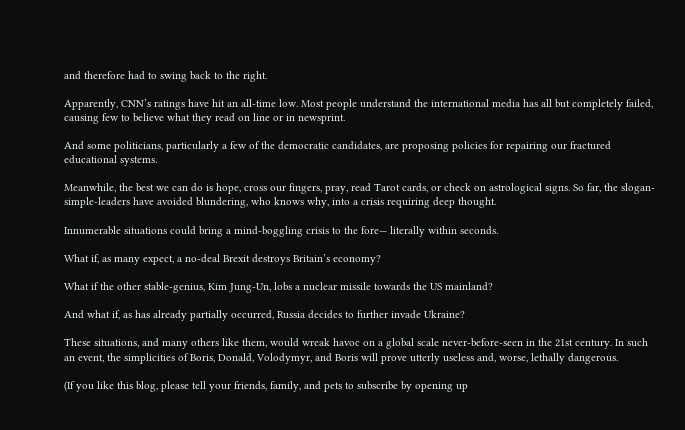and therefore had to swing back to the right.

Apparently, CNN’s ratings have hit an all-time low. Most people understand the international media has all but completely failed, causing few to believe what they read on line or in newsprint.

And some politicians, particularly a few of the democratic candidates, are proposing policies for repairing our fractured educational systems.

Meanwhile, the best we can do is hope, cross our fingers, pray, read Tarot cards, or check on astrological signs. So far, the slogan-simple-leaders have avoided blundering, who knows why, into a crisis requiring deep thought.

Innumerable situations could bring a mind-boggling crisis to the fore— literally within seconds.

What if, as many expect, a no-deal Brexit destroys Britain’s economy?

What if the other stable-genius, Kim Jung-Un, lobs a nuclear missile towards the US mainland?

And what if, as has already partially occurred, Russia decides to further invade Ukraine?

These situations, and many others like them, would wreak havoc on a global scale never-before-seen in the 21st century. In such an event, the simplicities of Boris, Donald, Volodymyr, and Boris will prove utterly useless and, worse, lethally dangerous.

(If you like this blog, please tell your friends, family, and pets to subscribe by opening up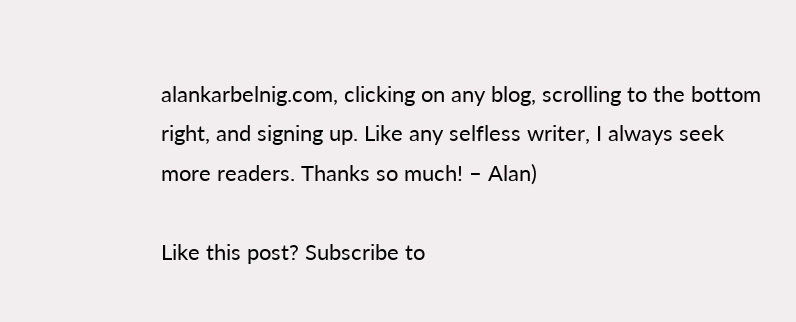alankarbelnig.com, clicking on any blog, scrolling to the bottom right, and signing up. Like any selfless writer, I always seek more readers. Thanks so much! – Alan)

Like this post? Subscribe to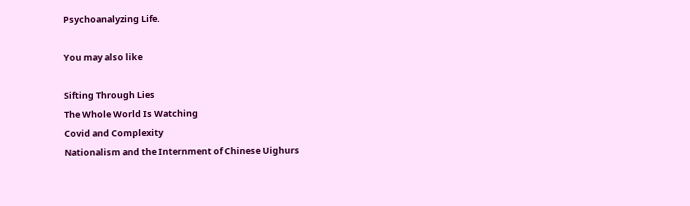Psychoanalyzing Life.

You may also like

Sifting Through Lies
The Whole World Is Watching
Covid and Complexity
Nationalism and the Internment of Chinese Uighurs